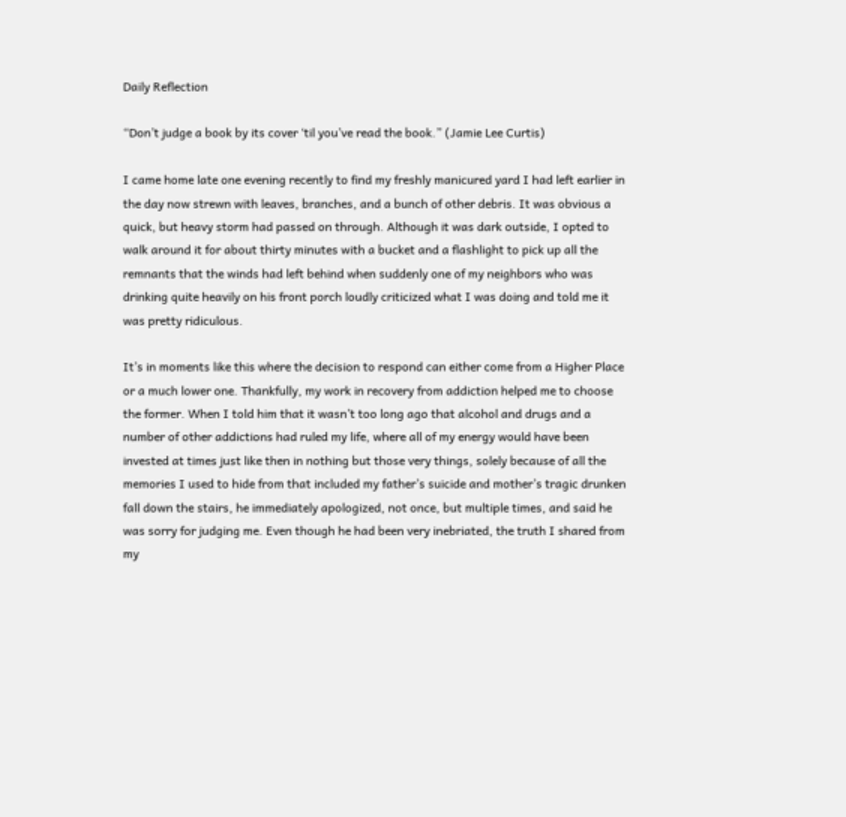Daily Reflection

“Don’t judge a book by its cover ‘til you’ve read the book.” (Jamie Lee Curtis)

I came home late one evening recently to find my freshly manicured yard I had left earlier in the day now strewn with leaves, branches, and a bunch of other debris. It was obvious a quick, but heavy storm had passed on through. Although it was dark outside, I opted to walk around it for about thirty minutes with a bucket and a flashlight to pick up all the remnants that the winds had left behind when suddenly one of my neighbors who was drinking quite heavily on his front porch loudly criticized what I was doing and told me it was pretty ridiculous.

It’s in moments like this where the decision to respond can either come from a Higher Place or a much lower one. Thankfully, my work in recovery from addiction helped me to choose the former. When I told him that it wasn’t too long ago that alcohol and drugs and a number of other addictions had ruled my life, where all of my energy would have been invested at times just like then in nothing but those very things, solely because of all the memories I used to hide from that included my father’s suicide and mother’s tragic drunken fall down the stairs, he immediately apologized, not once, but multiple times, and said he was sorry for judging me. Even though he had been very inebriated, the truth I shared from my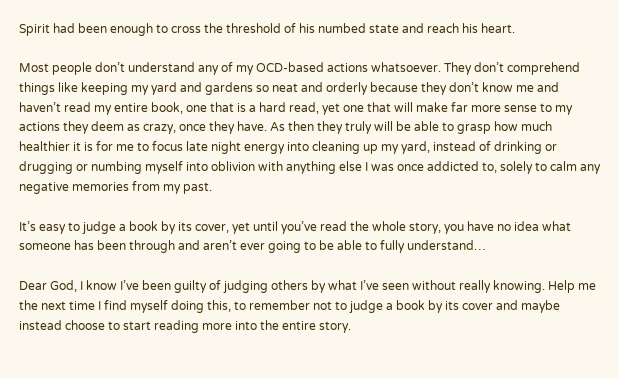Spirit had been enough to cross the threshold of his numbed state and reach his heart.

Most people don’t understand any of my OCD-based actions whatsoever. They don’t comprehend things like keeping my yard and gardens so neat and orderly because they don’t know me and haven’t read my entire book, one that is a hard read, yet one that will make far more sense to my actions they deem as crazy, once they have. As then they truly will be able to grasp how much healthier it is for me to focus late night energy into cleaning up my yard, instead of drinking or drugging or numbing myself into oblivion with anything else I was once addicted to, solely to calm any negative memories from my past.

It’s easy to judge a book by its cover, yet until you’ve read the whole story, you have no idea what someone has been through and aren’t ever going to be able to fully understand…

Dear God, I know I’ve been guilty of judging others by what I’ve seen without really knowing. Help me the next time I find myself doing this, to remember not to judge a book by its cover and maybe instead choose to start reading more into the entire story.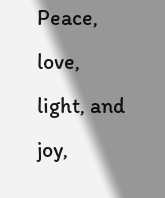Peace, love, light, and joy,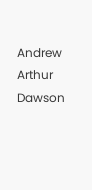Andrew Arthur Dawson